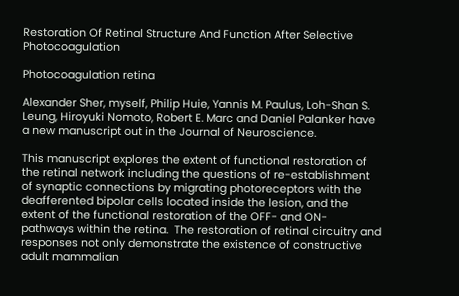Restoration Of Retinal Structure And Function After Selective Photocoagulation

Photocoagulation retina

Alexander Sher, myself, Philip Huie, Yannis M. Paulus, Loh-Shan S. Leung, Hiroyuki Nomoto, Robert E. Marc and Daniel Palanker have a new manuscript out in the Journal of Neuroscience.

This manuscript explores the extent of functional restoration of the retinal network including the questions of re-establishment of synaptic connections by migrating photoreceptors with the deafferented bipolar cells located inside the lesion, and the extent of the functional restoration of the OFF- and ON- pathways within the retina.  The restoration of retinal circuitry and responses not only demonstrate the existence of constructive adult mammalian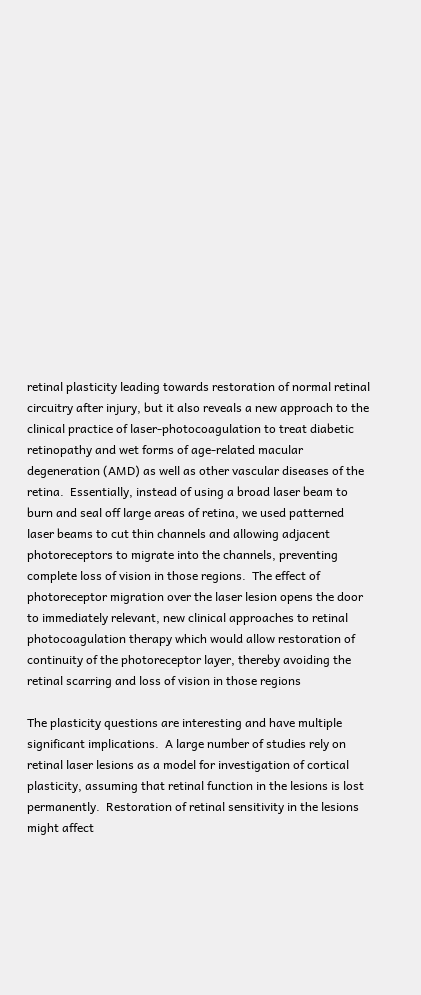retinal plasticity leading towards restoration of normal retinal circuitry after injury, but it also reveals a new approach to the clinical practice of laser-photocoagulation to treat diabetic retinopathy and wet forms of age-related macular degeneration (AMD) as well as other vascular diseases of the retina.  Essentially, instead of using a broad laser beam to burn and seal off large areas of retina, we used patterned laser beams to cut thin channels and allowing adjacent photoreceptors to migrate into the channels, preventing complete loss of vision in those regions.  The effect of photoreceptor migration over the laser lesion opens the door to immediately relevant, new clinical approaches to retinal photocoagulation therapy which would allow restoration of continuity of the photoreceptor layer, thereby avoiding the retinal scarring and loss of vision in those regions

The plasticity questions are interesting and have multiple significant implications.  A large number of studies rely on retinal laser lesions as a model for investigation of cortical plasticity, assuming that retinal function in the lesions is lost permanently.  Restoration of retinal sensitivity in the lesions might affect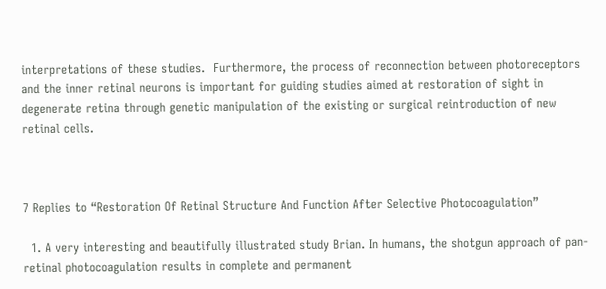interpretations of these studies.  Furthermore, the process of reconnection between photoreceptors and the inner retinal neurons is important for guiding studies aimed at restoration of sight in degenerate retina through genetic manipulation of the existing or surgical reintroduction of new retinal cells.



7 Replies to “Restoration Of Retinal Structure And Function After Selective Photocoagulation”

  1. A very interesting and beautifully illustrated study Brian. In humans, the shotgun approach of pan-retinal photocoagulation results in complete and permanent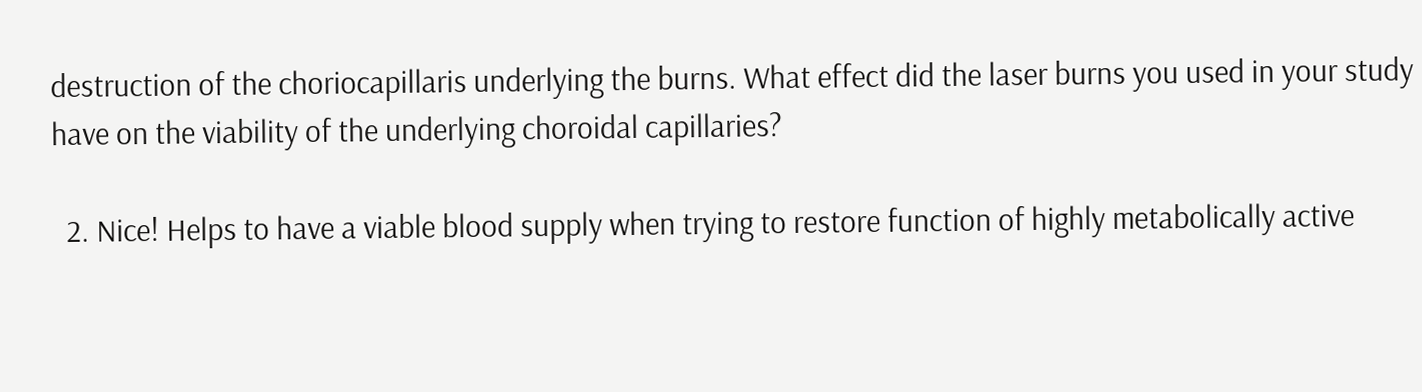destruction of the choriocapillaris underlying the burns. What effect did the laser burns you used in your study have on the viability of the underlying choroidal capillaries?

  2. Nice! Helps to have a viable blood supply when trying to restore function of highly metabolically active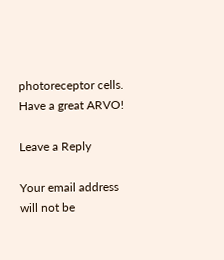photoreceptor cells. Have a great ARVO!

Leave a Reply

Your email address will not be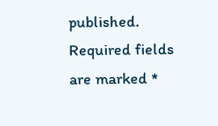published. Required fields are marked *